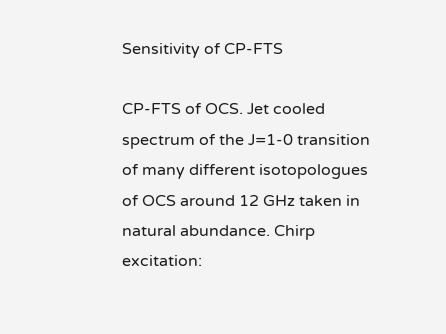Sensitivity of CP-FTS

CP-FTS of OCS. Jet cooled spectrum of the J=1-0 transition of many different isotopologues of OCS around 12 GHz taken in natural abundance. Chirp excitation: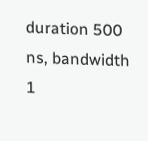duration 500 ns, bandwidth 1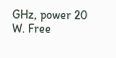GHz, power 20 W. Free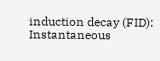induction decay (FID): Instantaneous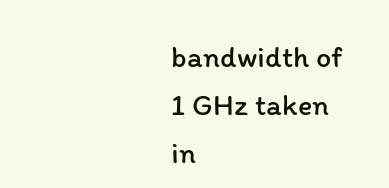bandwidth of 1 GHz taken in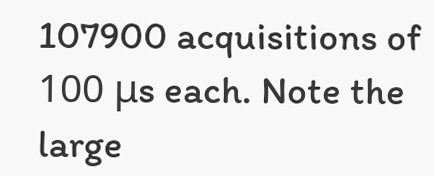107900 acquisitions of 100 μs each. Note the large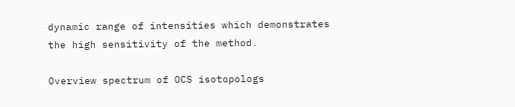dynamic range of intensities which demonstrates the high sensitivity of the method.

Overview spectrum of OCS isotopologs